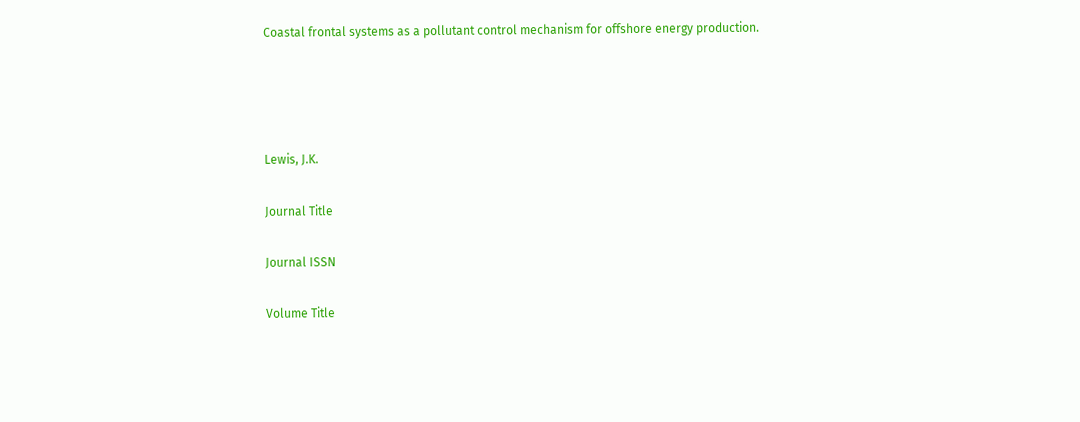Coastal frontal systems as a pollutant control mechanism for offshore energy production.




Lewis, J.K.

Journal Title

Journal ISSN

Volume Title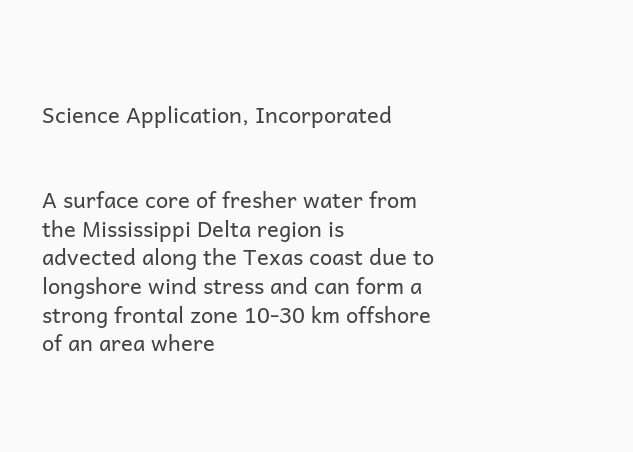Science Application, Incorporated


A surface core of fresher water from the Mississippi Delta region is advected along the Texas coast due to longshore wind stress and can form a strong frontal zone 10-30 km offshore of an area where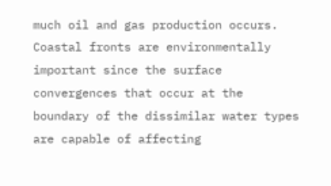much oil and gas production occurs. Coastal fronts are environmentally important since the surface convergences that occur at the boundary of the dissimilar water types are capable of affecting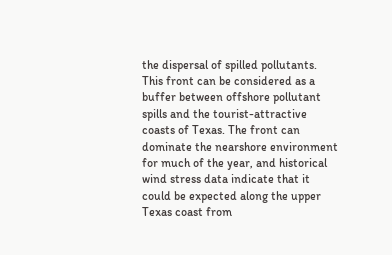the dispersal of spilled pollutants. This front can be considered as a buffer between offshore pollutant spills and the tourist-attractive coasts of Texas. The front can dominate the nearshore environment for much of the year, and historical wind stress data indicate that it could be expected along the upper Texas coast from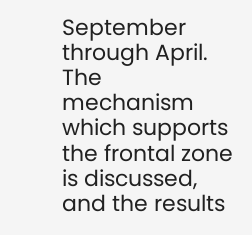September through April. The mechanism which supports the frontal zone is discussed, and the results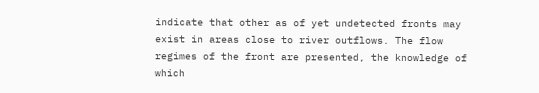indicate that other as of yet undetected fronts may exist in areas close to river outflows. The flow regimes of the front are presented, the knowledge of which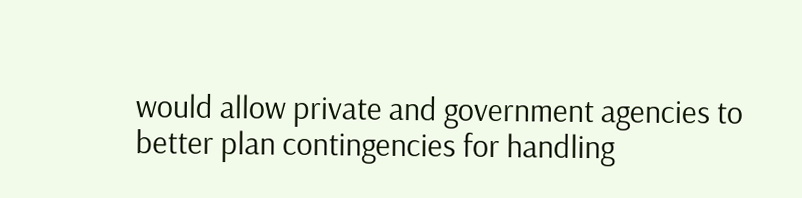would allow private and government agencies to better plan contingencies for handling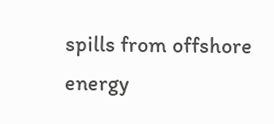spills from offshore energy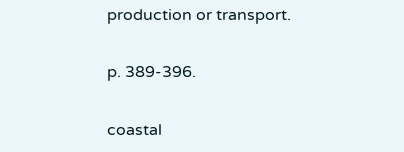production or transport.


p. 389-396.


coastal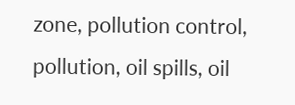zone, pollution control, pollution, oil spills, oil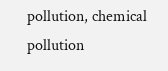pollution, chemical pollution